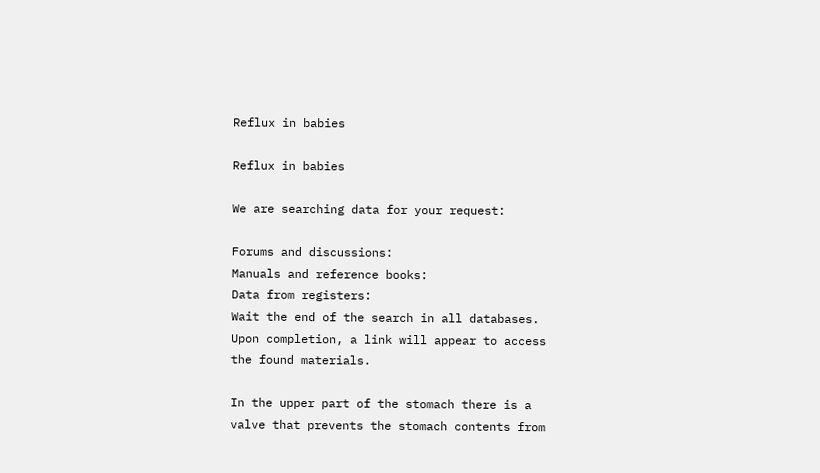Reflux in babies

Reflux in babies

We are searching data for your request:

Forums and discussions:
Manuals and reference books:
Data from registers:
Wait the end of the search in all databases.
Upon completion, a link will appear to access the found materials.

In the upper part of the stomach there is a valve that prevents the stomach contents from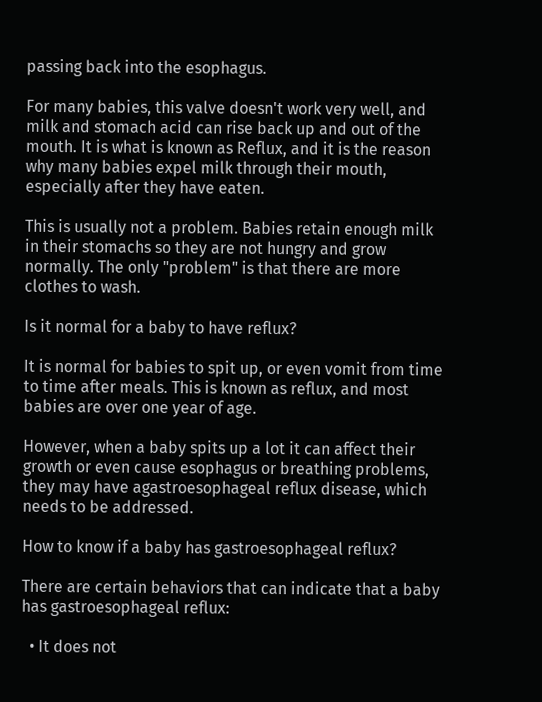passing back into the esophagus.

For many babies, this valve doesn't work very well, and milk and stomach acid can rise back up and out of the mouth. It is what is known as Reflux, and it is the reason why many babies expel milk through their mouth, especially after they have eaten.

This is usually not a problem. Babies retain enough milk in their stomachs so they are not hungry and grow normally. The only "problem" is that there are more clothes to wash.

Is it normal for a baby to have reflux?

It is normal for babies to spit up, or even vomit from time to time after meals. This is known as reflux, and most babies are over one year of age.

However, when a baby spits up a lot it can affect their growth or even cause esophagus or breathing problems, they may have agastroesophageal reflux disease, which needs to be addressed.

How to know if a baby has gastroesophageal reflux?

There are certain behaviors that can indicate that a baby has gastroesophageal reflux:

  • It does not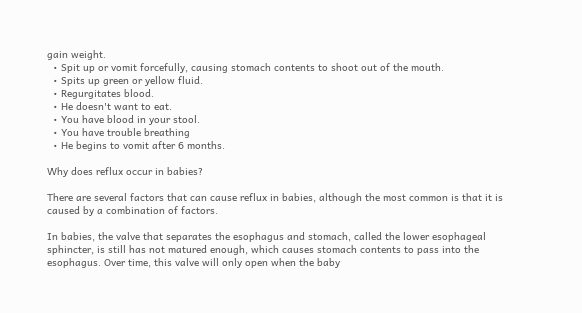gain weight.
  • Spit up or vomit forcefully, causing stomach contents to shoot out of the mouth.
  • Spits up green or yellow fluid.
  • Regurgitates blood.
  • He doesn't want to eat.
  • You have blood in your stool.
  • You have trouble breathing
  • He begins to vomit after 6 months.

Why does reflux occur in babies?

There are several factors that can cause reflux in babies, although the most common is that it is caused by a combination of factors.

In babies, the valve that separates the esophagus and stomach, called the lower esophageal sphincter, is still has not matured enough, which causes stomach contents to pass into the esophagus. Over time, this valve will only open when the baby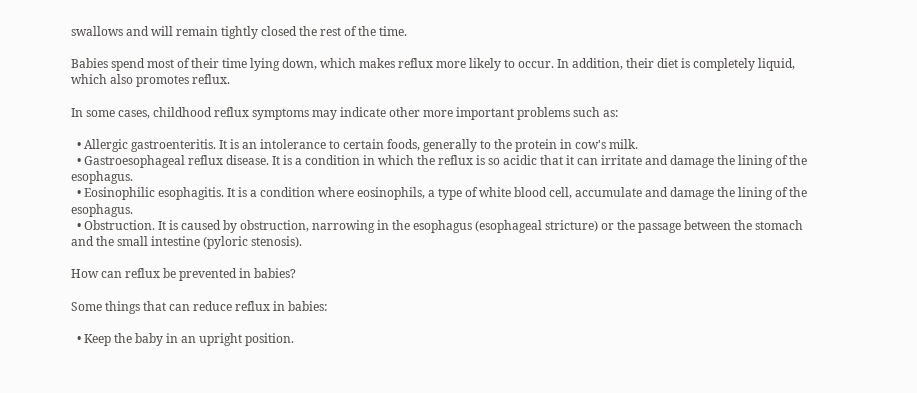swallows and will remain tightly closed the rest of the time.

Babies spend most of their time lying down, which makes reflux more likely to occur. In addition, their diet is completely liquid, which also promotes reflux.

In some cases, childhood reflux symptoms may indicate other more important problems such as:

  • Allergic gastroenteritis. It is an intolerance to certain foods, generally to the protein in cow's milk.
  • Gastroesophageal reflux disease. It is a condition in which the reflux is so acidic that it can irritate and damage the lining of the esophagus.
  • Eosinophilic esophagitis. It is a condition where eosinophils, a type of white blood cell, accumulate and damage the lining of the esophagus.
  • Obstruction. It is caused by obstruction, narrowing in the esophagus (esophageal stricture) or the passage between the stomach and the small intestine (pyloric stenosis).

How can reflux be prevented in babies?

Some things that can reduce reflux in babies:

  • Keep the baby in an upright position.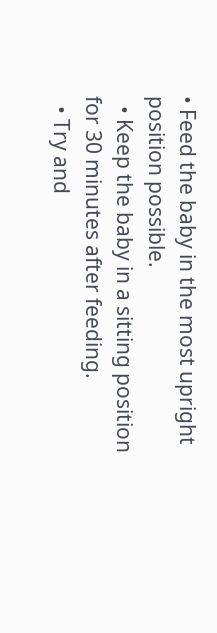• Feed the baby in the most upright position possible.
  • Keep the baby in a sitting position for 30 minutes after feeding.
  • Try and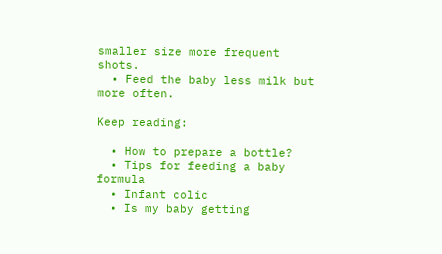smaller size more frequent shots.
  • Feed the baby less milk but more often.

Keep reading:

  • How to prepare a bottle?
  • Tips for feeding a baby formula
  • Infant colic
  • Is my baby getting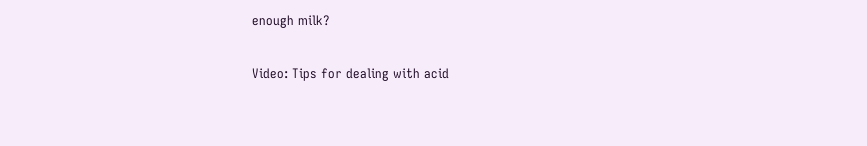enough milk?

Video: Tips for dealing with acid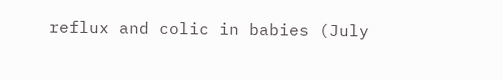reflux and colic in babies (July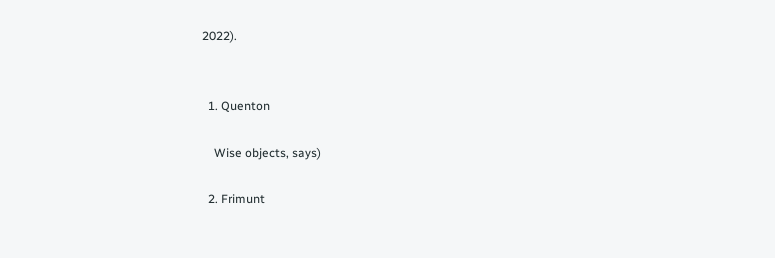2022).


  1. Quenton

    Wise objects, says)

  2. Frimunt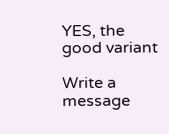YES, the good variant

Write a message